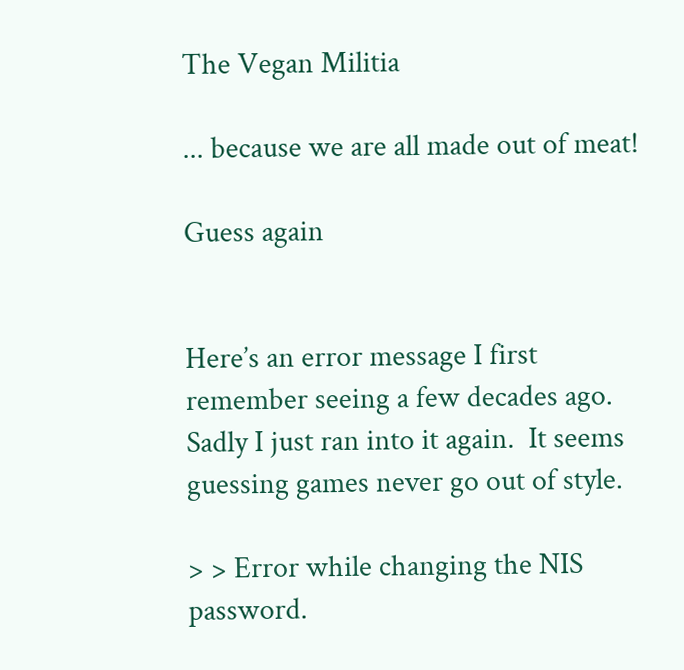The Vegan Militia

... because we are all made out of meat!

Guess again


Here’s an error message I first remember seeing a few decades ago.  Sadly I just ran into it again.  It seems guessing games never go out of style.

> > Error while changing the NIS password.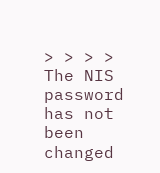> > > > The NIS password has not been changed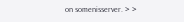on somenisserver. > >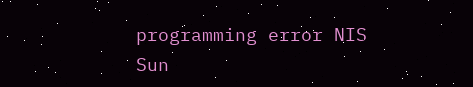programming error NIS Sun